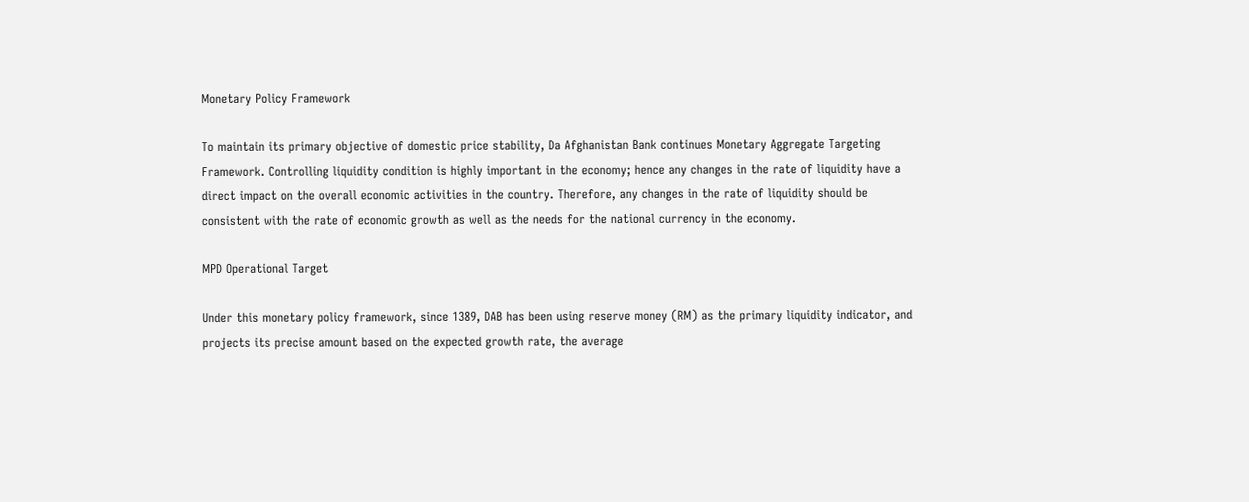Monetary Policy Framework

To maintain its primary objective of domestic price stability, Da Afghanistan Bank continues Monetary Aggregate Targeting Framework. Controlling liquidity condition is highly important in the economy; hence any changes in the rate of liquidity have a direct impact on the overall economic activities in the country. Therefore, any changes in the rate of liquidity should be consistent with the rate of economic growth as well as the needs for the national currency in the economy.

MPD Operational Target

Under this monetary policy framework, since 1389, DAB has been using reserve money (RM) as the primary liquidity indicator, and projects its precise amount based on the expected growth rate, the average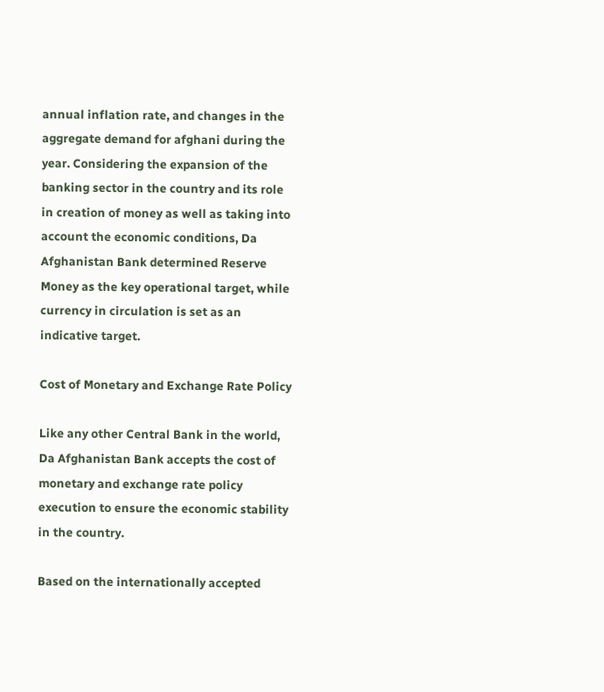annual inflation rate, and changes in the aggregate demand for afghani during the year. Considering the expansion of the banking sector in the country and its role in creation of money as well as taking into account the economic conditions, Da Afghanistan Bank determined Reserve Money as the key operational target, while currency in circulation is set as an indicative target.

Cost of Monetary and Exchange Rate Policy

Like any other Central Bank in the world, Da Afghanistan Bank accepts the cost of monetary and exchange rate policy execution to ensure the economic stability in the country.

Based on the internationally accepted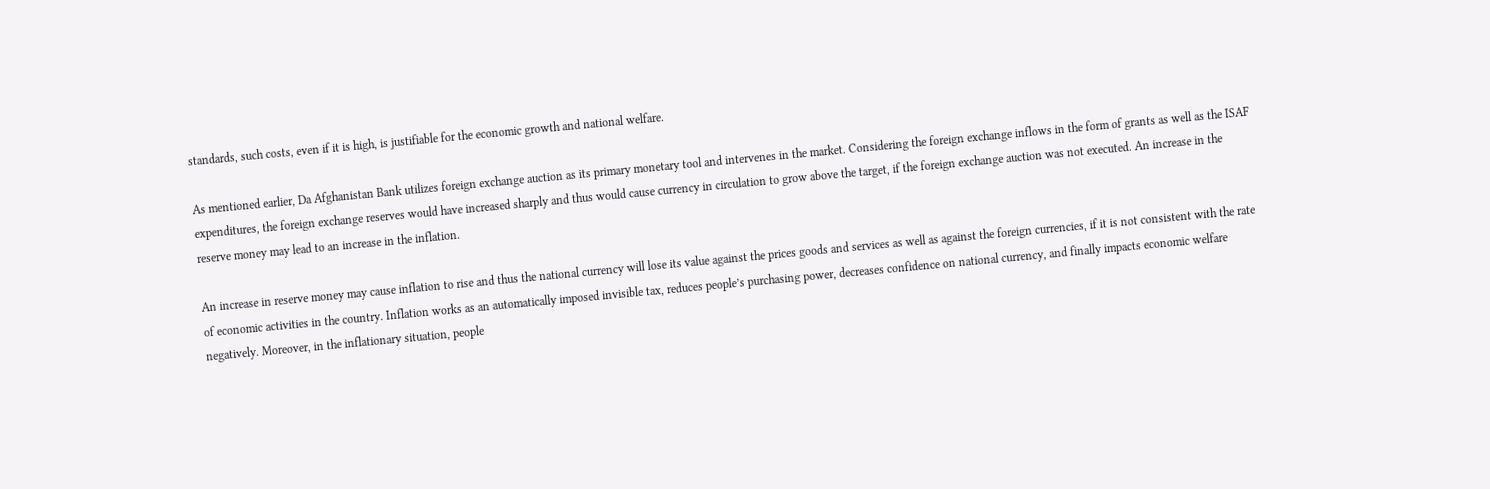standards, such costs, even if it is high, is justifiable for the economic growth and national welfare.

As mentioned earlier, Da Afghanistan Bank utilizes foreign exchange auction as its primary monetary tool and intervenes in the market. Considering the foreign exchange inflows in the form of grants as well as the ISAF expenditures, the foreign exchange reserves would have increased sharply and thus would cause currency in circulation to grow above the target, if the foreign exchange auction was not executed. An increase in the reserve money may lead to an increase in the inflation.

An increase in reserve money may cause inflation to rise and thus the national currency will lose its value against the prices goods and services as well as against the foreign currencies, if it is not consistent with the rate of economic activities in the country. Inflation works as an automatically imposed invisible tax, reduces people’s purchasing power, decreases confidence on national currency, and finally impacts economic welfare negatively. Moreover, in the inflationary situation, people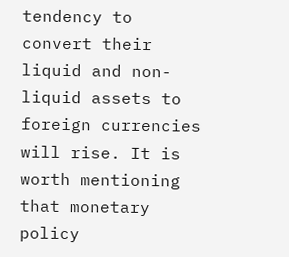tendency to convert their liquid and non-liquid assets to foreign currencies will rise. It is worth mentioning that monetary policy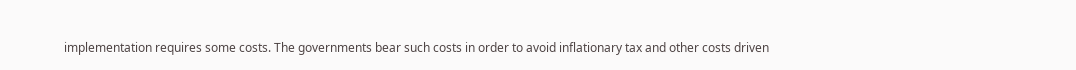implementation requires some costs. The governments bear such costs in order to avoid inflationary tax and other costs driven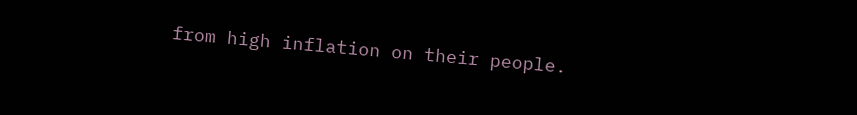from high inflation on their people.